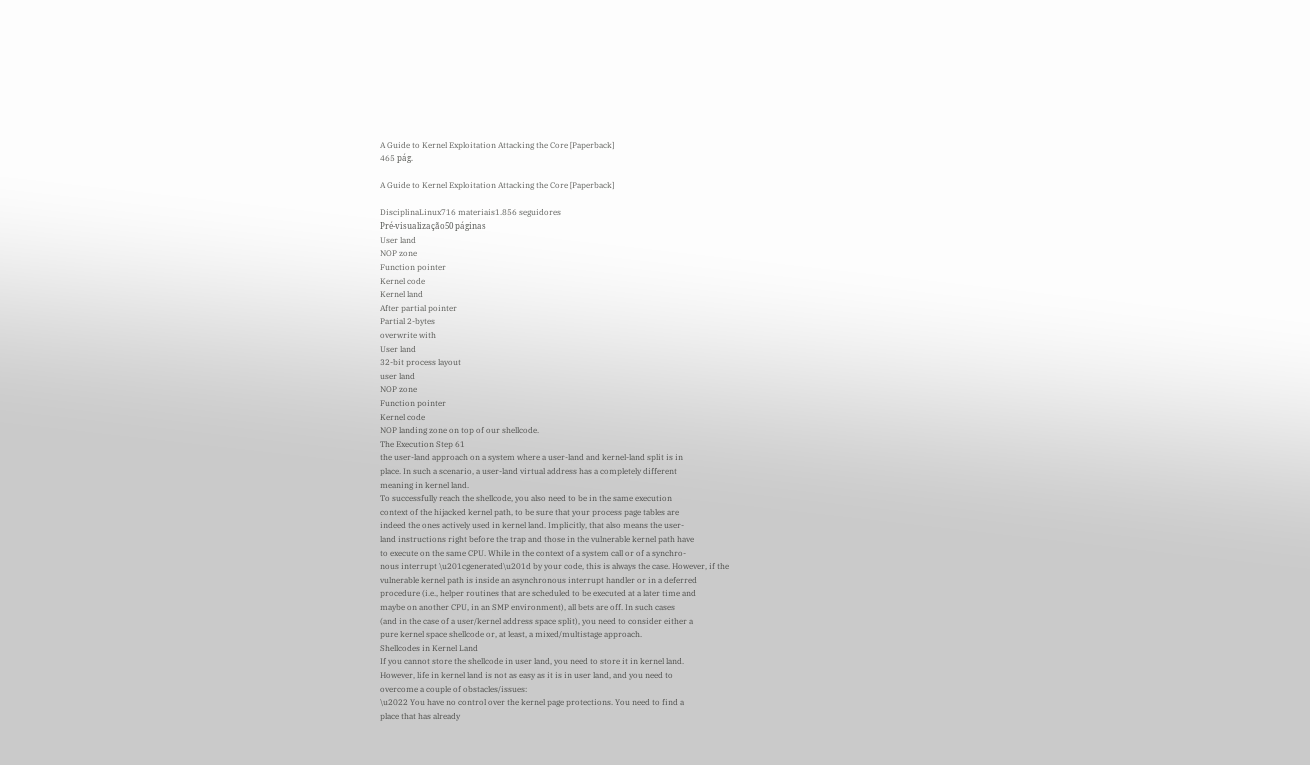A Guide to Kernel Exploitation Attacking the Core [Paperback]
465 pág.

A Guide to Kernel Exploitation Attacking the Core [Paperback]

DisciplinaLinux716 materiais1.856 seguidores
Pré-visualização50 páginas
User land
NOP zone
Function pointer
Kernel code
Kernel land
After partial pointer
Partial 2-bytes
overwrite with
User land
32-bit process layout
user land
NOP zone
Function pointer
Kernel code
NOP landing zone on top of our shellcode.
The Execution Step 61
the user-land approach on a system where a user-land and kernel-land split is in
place. In such a scenario, a user-land virtual address has a completely different
meaning in kernel land.
To successfully reach the shellcode, you also need to be in the same execution
context of the hijacked kernel path, to be sure that your process page tables are
indeed the ones actively used in kernel land. Implicitly, that also means the user-
land instructions right before the trap and those in the vulnerable kernel path have
to execute on the same CPU. While in the context of a system call or of a synchro-
nous interrupt \u201cgenerated\u201d by your code, this is always the case. However, if the
vulnerable kernel path is inside an asynchronous interrupt handler or in a deferred
procedure (i.e., helper routines that are scheduled to be executed at a later time and
maybe on another CPU, in an SMP environment), all bets are off. In such cases
(and in the case of a user/kernel address space split), you need to consider either a
pure kernel space shellcode or, at least, a mixed/multistage approach.
Shellcodes in Kernel Land
If you cannot store the shellcode in user land, you need to store it in kernel land.
However, life in kernel land is not as easy as it is in user land, and you need to
overcome a couple of obstacles/issues:
\u2022 You have no control over the kernel page protections. You need to find a
place that has already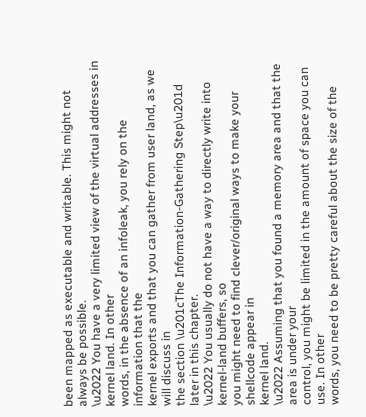been mapped as executable and writable. This might not
always be possible.
\u2022 You have a very limited view of the virtual addresses in kernel land. In other
words, in the absence of an infoleak, you rely on the information that the
kernel exports and that you can gather from user land, as we will discuss in
the section \u201cThe Information-Gathering Step\u201d later in this chapter.
\u2022 You usually do not have a way to directly write into kernel-land buffers, so
you might need to find clever/original ways to make your shellcode appear in
kernel land.
\u2022 Assuming that you found a memory area and that the area is under your
control, you might be limited in the amount of space you can use. In other
words, you need to be pretty careful about the size of the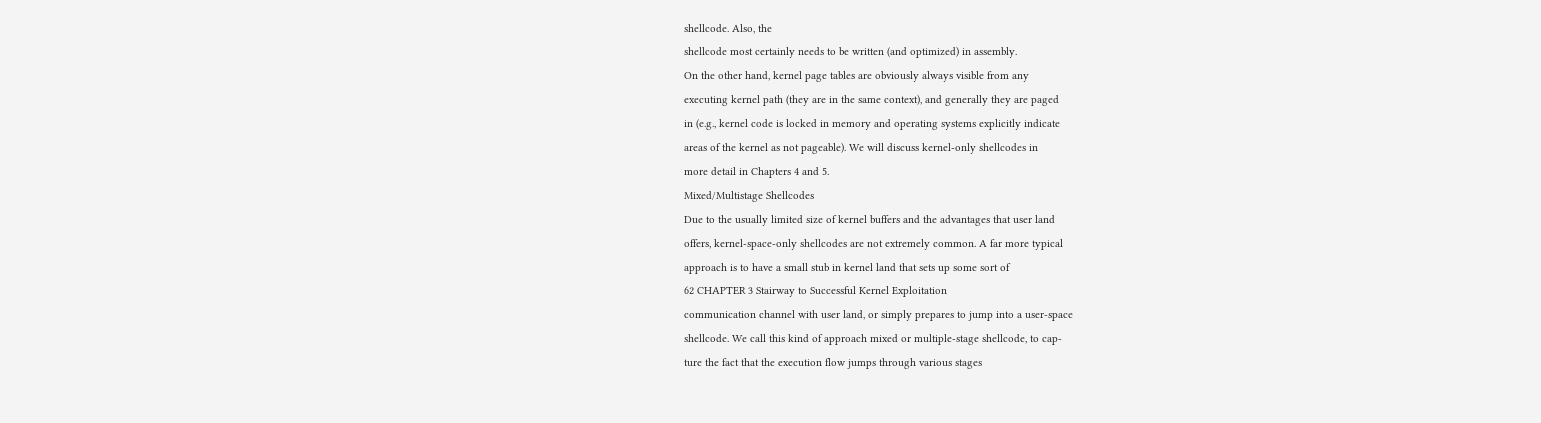shellcode. Also, the
shellcode most certainly needs to be written (and optimized) in assembly.
On the other hand, kernel page tables are obviously always visible from any
executing kernel path (they are in the same context), and generally they are paged
in (e.g., kernel code is locked in memory and operating systems explicitly indicate
areas of the kernel as not pageable). We will discuss kernel-only shellcodes in
more detail in Chapters 4 and 5.
Mixed/Multistage Shellcodes
Due to the usually limited size of kernel buffers and the advantages that user land
offers, kernel-space-only shellcodes are not extremely common. A far more typical
approach is to have a small stub in kernel land that sets up some sort of
62 CHAPTER 3 Stairway to Successful Kernel Exploitation
communication channel with user land, or simply prepares to jump into a user-space
shellcode. We call this kind of approach mixed or multiple-stage shellcode, to cap-
ture the fact that the execution flow jumps through various stages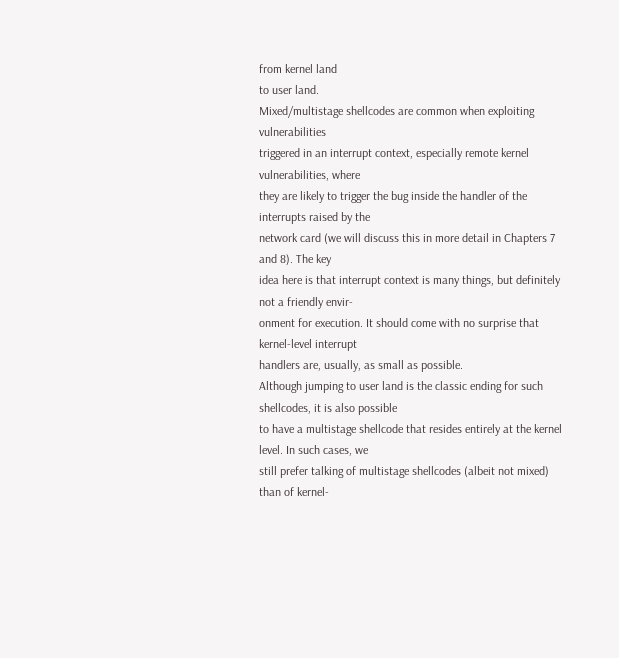from kernel land
to user land.
Mixed/multistage shellcodes are common when exploiting vulnerabilities
triggered in an interrupt context, especially remote kernel vulnerabilities, where
they are likely to trigger the bug inside the handler of the interrupts raised by the
network card (we will discuss this in more detail in Chapters 7 and 8). The key
idea here is that interrupt context is many things, but definitely not a friendly envir-
onment for execution. It should come with no surprise that kernel-level interrupt
handlers are, usually, as small as possible.
Although jumping to user land is the classic ending for such shellcodes, it is also possible
to have a multistage shellcode that resides entirely at the kernel level. In such cases, we
still prefer talking of multistage shellcodes (albeit not mixed) than of kernel-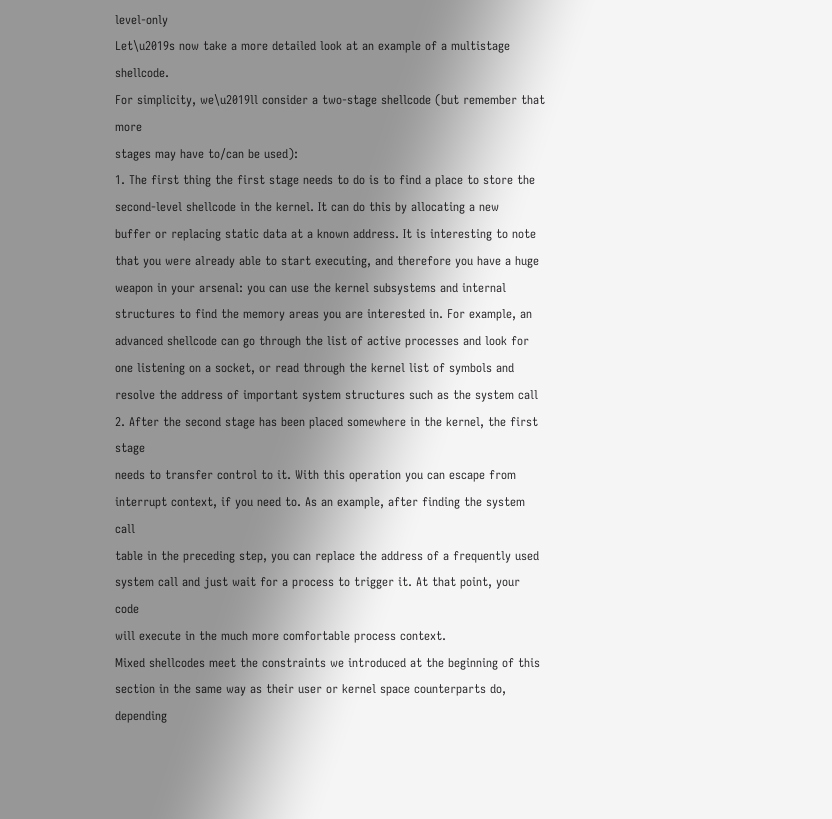level-only
Let\u2019s now take a more detailed look at an example of a multistage shellcode.
For simplicity, we\u2019ll consider a two-stage shellcode (but remember that more
stages may have to/can be used):
1. The first thing the first stage needs to do is to find a place to store the
second-level shellcode in the kernel. It can do this by allocating a new
buffer or replacing static data at a known address. It is interesting to note
that you were already able to start executing, and therefore you have a huge
weapon in your arsenal: you can use the kernel subsystems and internal
structures to find the memory areas you are interested in. For example, an
advanced shellcode can go through the list of active processes and look for
one listening on a socket, or read through the kernel list of symbols and
resolve the address of important system structures such as the system call
2. After the second stage has been placed somewhere in the kernel, the first stage
needs to transfer control to it. With this operation you can escape from
interrupt context, if you need to. As an example, after finding the system call
table in the preceding step, you can replace the address of a frequently used
system call and just wait for a process to trigger it. At that point, your code
will execute in the much more comfortable process context.
Mixed shellcodes meet the constraints we introduced at the beginning of this
section in the same way as their user or kernel space counterparts do, depending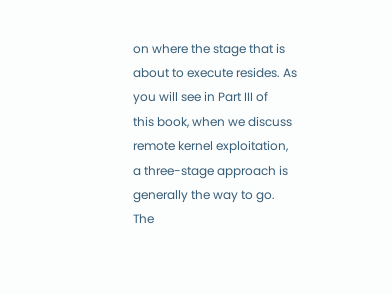on where the stage that is about to execute resides. As you will see in Part III of
this book, when we discuss remote kernel exploitation, a three-stage approach is
generally the way to go. The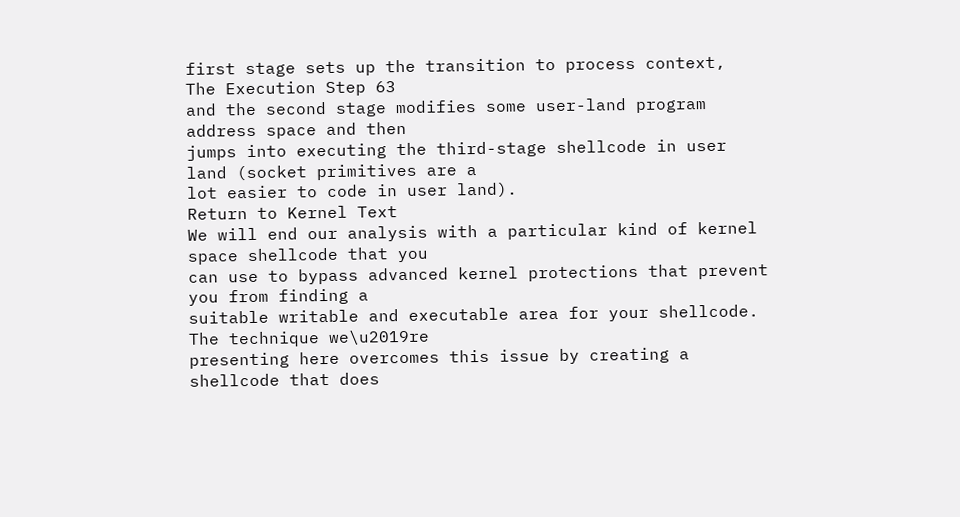first stage sets up the transition to process context,
The Execution Step 63
and the second stage modifies some user-land program address space and then
jumps into executing the third-stage shellcode in user land (socket primitives are a
lot easier to code in user land).
Return to Kernel Text
We will end our analysis with a particular kind of kernel space shellcode that you
can use to bypass advanced kernel protections that prevent you from finding a
suitable writable and executable area for your shellcode. The technique we\u2019re
presenting here overcomes this issue by creating a shellcode that does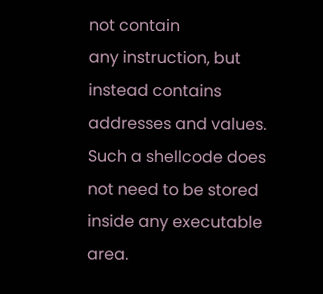not contain
any instruction, but instead contains addresses and values. Such a shellcode does
not need to be stored inside any executable area.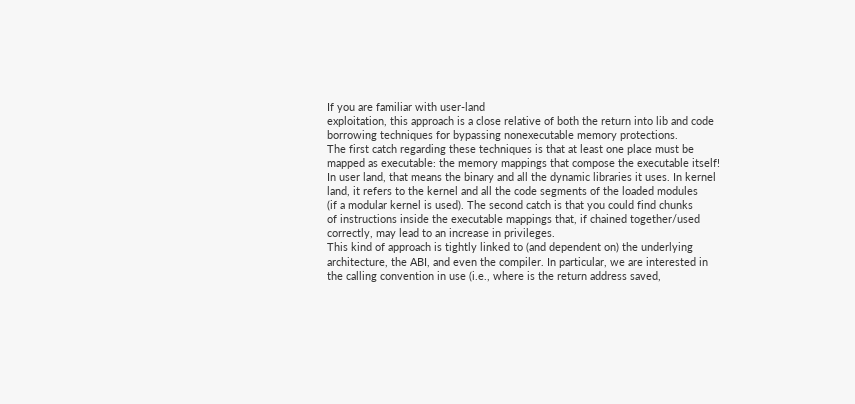If you are familiar with user-land
exploitation, this approach is a close relative of both the return into lib and code
borrowing techniques for bypassing nonexecutable memory protections.
The first catch regarding these techniques is that at least one place must be
mapped as executable: the memory mappings that compose the executable itself!
In user land, that means the binary and all the dynamic libraries it uses. In kernel
land, it refers to the kernel and all the code segments of the loaded modules
(if a modular kernel is used). The second catch is that you could find chunks
of instructions inside the executable mappings that, if chained together/used
correctly, may lead to an increase in privileges.
This kind of approach is tightly linked to (and dependent on) the underlying
architecture, the ABI, and even the compiler. In particular, we are interested in
the calling convention in use (i.e., where is the return address saved,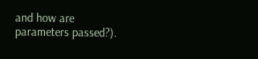and how are
parameters passed?).